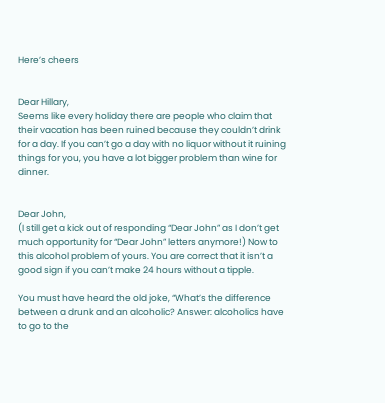Here’s cheers


Dear Hillary,
Seems like every holiday there are people who claim that their vacation has been ruined because they couldn’t drink for a day. If you can’t go a day with no liquor without it ruining things for you, you have a lot bigger problem than wine for dinner.


Dear John,
(I still get a kick out of responding “Dear John” as I don’t get much opportunity for “Dear John” letters anymore!) Now to this alcohol problem of yours. You are correct that it isn’t a good sign if you can’t make 24 hours without a tipple.

You must have heard the old joke, “What’s the difference between a drunk and an alcoholic? Answer: alcoholics have to go to the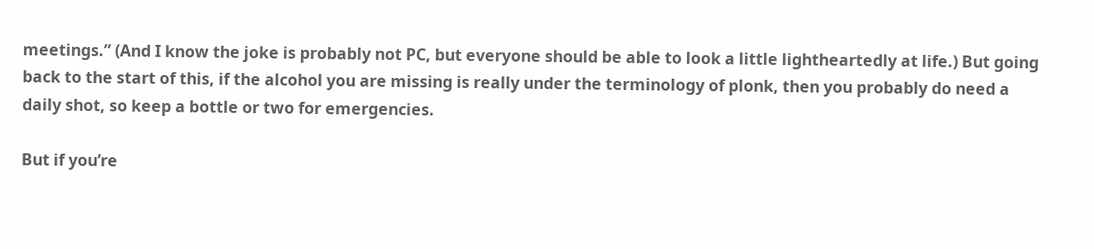meetings.” (And I know the joke is probably not PC, but everyone should be able to look a little lightheartedly at life.) But going back to the start of this, if the alcohol you are missing is really under the terminology of plonk, then you probably do need a daily shot, so keep a bottle or two for emergencies.

But if you’re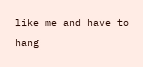like me and have to hang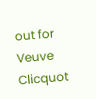out for Veuve Clicquot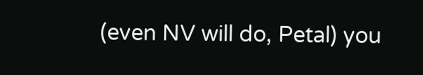(even NV will do, Petal) you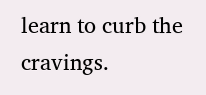learn to curb the cravings.